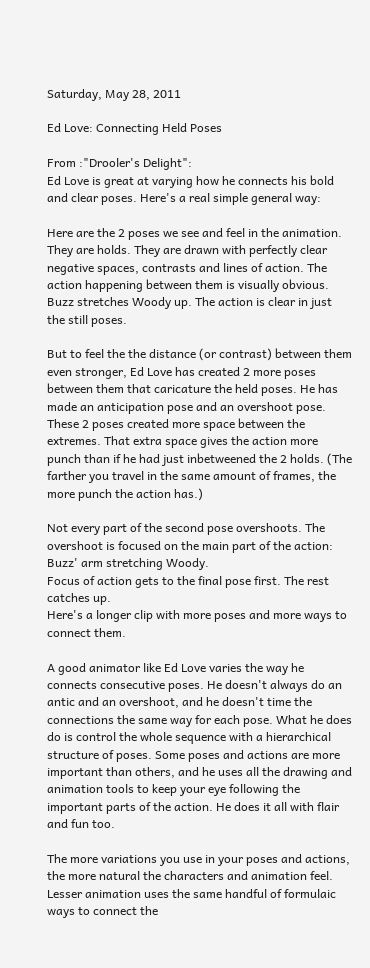Saturday, May 28, 2011

Ed Love: Connecting Held Poses

From :"Drooler's Delight":
Ed Love is great at varying how he connects his bold and clear poses. Here's a real simple general way:

Here are the 2 poses we see and feel in the animation. They are holds. They are drawn with perfectly clear negative spaces, contrasts and lines of action. The action happening between them is visually obvious. Buzz stretches Woody up. The action is clear in just the still poses.

But to feel the the distance (or contrast) between them even stronger, Ed Love has created 2 more poses between them that caricature the held poses. He has made an anticipation pose and an overshoot pose. These 2 poses created more space between the extremes. That extra space gives the action more punch than if he had just inbetweened the 2 holds. (The farther you travel in the same amount of frames, the more punch the action has.)

Not every part of the second pose overshoots. The overshoot is focused on the main part of the action: Buzz' arm stretching Woody.
Focus of action gets to the final pose first. The rest catches up.
Here's a longer clip with more poses and more ways to connect them.

A good animator like Ed Love varies the way he connects consecutive poses. He doesn't always do an antic and an overshoot, and he doesn't time the connections the same way for each pose. What he does do is control the whole sequence with a hierarchical structure of poses. Some poses and actions are more important than others, and he uses all the drawing and animation tools to keep your eye following the important parts of the action. He does it all with flair and fun too.

The more variations you use in your poses and actions, the more natural the characters and animation feel. Lesser animation uses the same handful of formulaic ways to connect the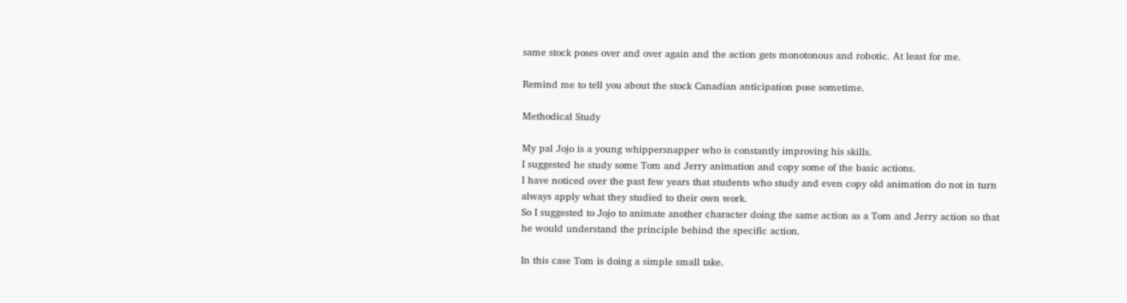same stock poses over and over again and the action gets monotonous and robotic. At least for me.

Remind me to tell you about the stock Canadian anticipation pose sometime.

Methodical Study

My pal Jojo is a young whippersnapper who is constantly improving his skills.
I suggested he study some Tom and Jerry animation and copy some of the basic actions.
I have noticed over the past few years that students who study and even copy old animation do not in turn always apply what they studied to their own work.
So I suggested to Jojo to animate another character doing the same action as a Tom and Jerry action so that he would understand the principle behind the specific action.

In this case Tom is doing a simple small take.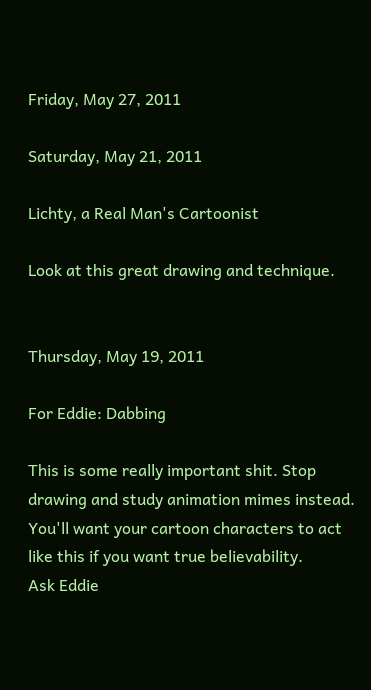Friday, May 27, 2011

Saturday, May 21, 2011

Lichty, a Real Man's Cartoonist

Look at this great drawing and technique.


Thursday, May 19, 2011

For Eddie: Dabbing

This is some really important shit. Stop drawing and study animation mimes instead.
You'll want your cartoon characters to act like this if you want true believability.
Ask Eddie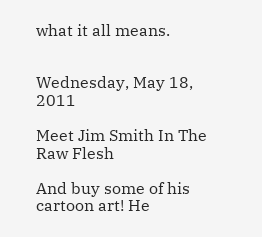what it all means.


Wednesday, May 18, 2011

Meet Jim Smith In The Raw Flesh

And buy some of his cartoon art! He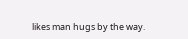likes man hugs by the way.